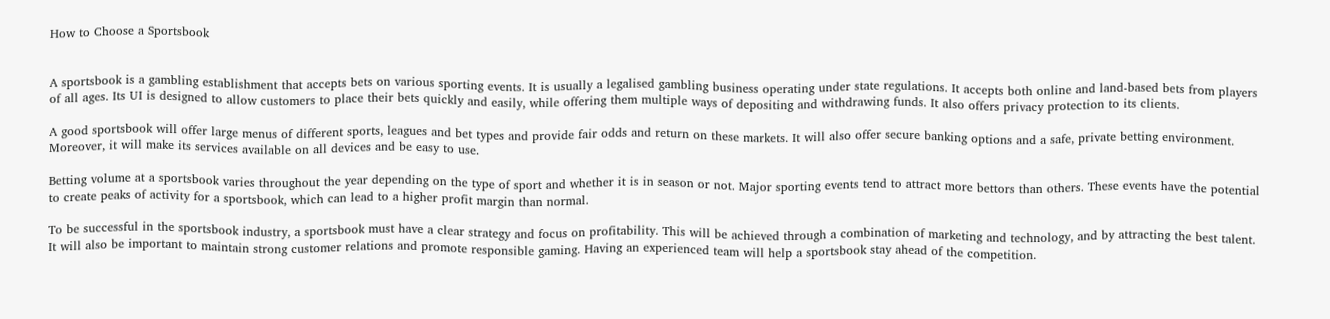How to Choose a Sportsbook


A sportsbook is a gambling establishment that accepts bets on various sporting events. It is usually a legalised gambling business operating under state regulations. It accepts both online and land-based bets from players of all ages. Its UI is designed to allow customers to place their bets quickly and easily, while offering them multiple ways of depositing and withdrawing funds. It also offers privacy protection to its clients.

A good sportsbook will offer large menus of different sports, leagues and bet types and provide fair odds and return on these markets. It will also offer secure banking options and a safe, private betting environment. Moreover, it will make its services available on all devices and be easy to use.

Betting volume at a sportsbook varies throughout the year depending on the type of sport and whether it is in season or not. Major sporting events tend to attract more bettors than others. These events have the potential to create peaks of activity for a sportsbook, which can lead to a higher profit margin than normal.

To be successful in the sportsbook industry, a sportsbook must have a clear strategy and focus on profitability. This will be achieved through a combination of marketing and technology, and by attracting the best talent. It will also be important to maintain strong customer relations and promote responsible gaming. Having an experienced team will help a sportsbook stay ahead of the competition.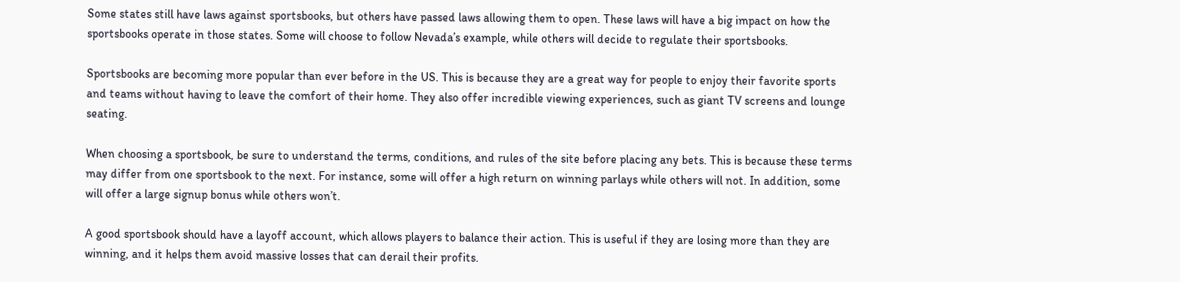Some states still have laws against sportsbooks, but others have passed laws allowing them to open. These laws will have a big impact on how the sportsbooks operate in those states. Some will choose to follow Nevada’s example, while others will decide to regulate their sportsbooks.

Sportsbooks are becoming more popular than ever before in the US. This is because they are a great way for people to enjoy their favorite sports and teams without having to leave the comfort of their home. They also offer incredible viewing experiences, such as giant TV screens and lounge seating.

When choosing a sportsbook, be sure to understand the terms, conditions, and rules of the site before placing any bets. This is because these terms may differ from one sportsbook to the next. For instance, some will offer a high return on winning parlays while others will not. In addition, some will offer a large signup bonus while others won’t.

A good sportsbook should have a layoff account, which allows players to balance their action. This is useful if they are losing more than they are winning, and it helps them avoid massive losses that can derail their profits.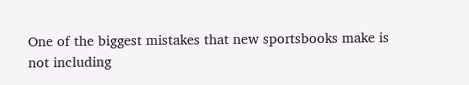One of the biggest mistakes that new sportsbooks make is not including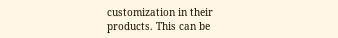customization in their products. This can be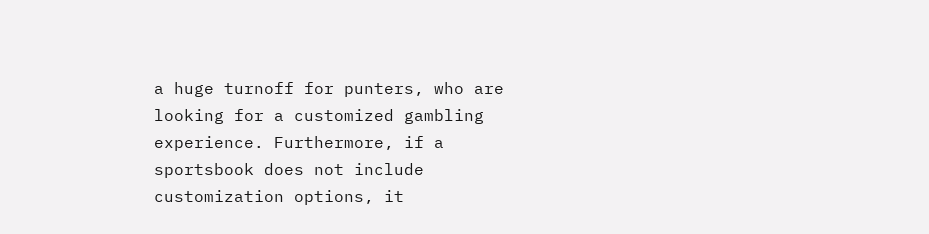a huge turnoff for punters, who are looking for a customized gambling experience. Furthermore, if a sportsbook does not include customization options, it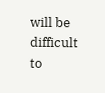will be difficult to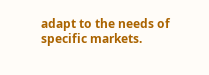adapt to the needs of specific markets.